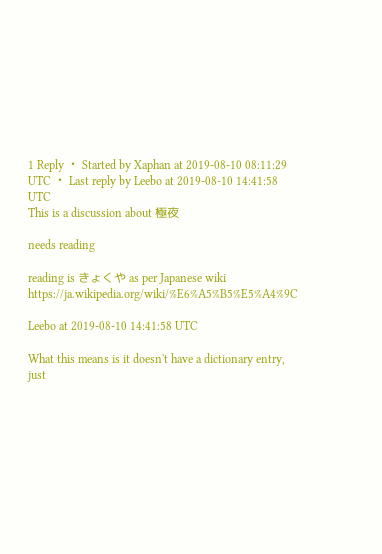1 Reply ・ Started by Xaphan at 2019-08-10 08:11:29 UTC ・ Last reply by Leebo at 2019-08-10 14:41:58 UTC
This is a discussion about 極夜

needs reading

reading is きょくや as per Japanese wiki https://ja.wikipedia.org/wiki/%E6%A5%B5%E5%A4%9C

Leebo at 2019-08-10 14:41:58 UTC

What this means is it doesn't have a dictionary entry, just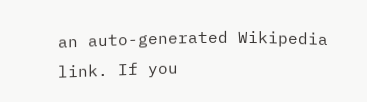an auto-generated Wikipedia link. If you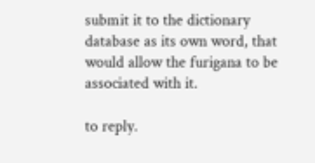submit it to the dictionary database as its own word, that would allow the furigana to be associated with it.

to reply.